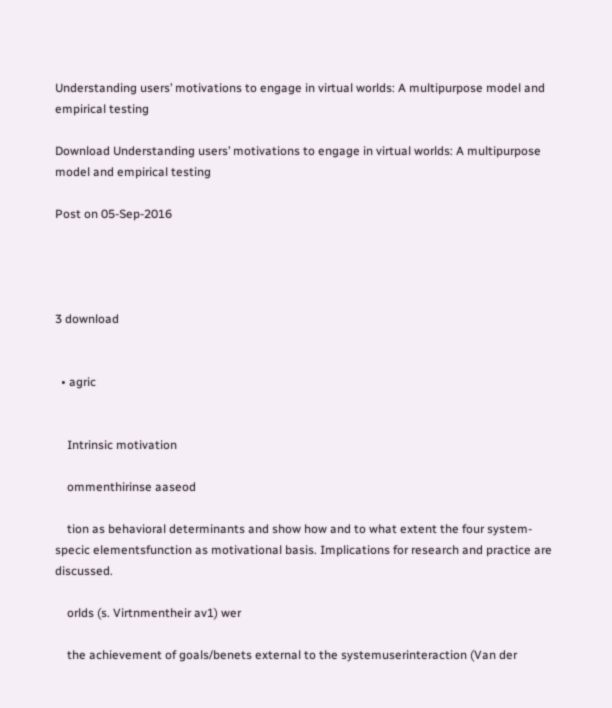Understanding users’ motivations to engage in virtual worlds: A multipurpose model and empirical testing

Download Understanding users’ motivations to engage in virtual worlds: A multipurpose model and empirical testing

Post on 05-Sep-2016




3 download


  • agric


    Intrinsic motivation

    ommenthirinse aaseod

    tion as behavioral determinants and show how and to what extent the four system-specic elementsfunction as motivational basis. Implications for research and practice are discussed.

    orlds (s. Virtnmentheir av1) wer

    the achievement of goals/benets external to the systemuserinteraction (Van der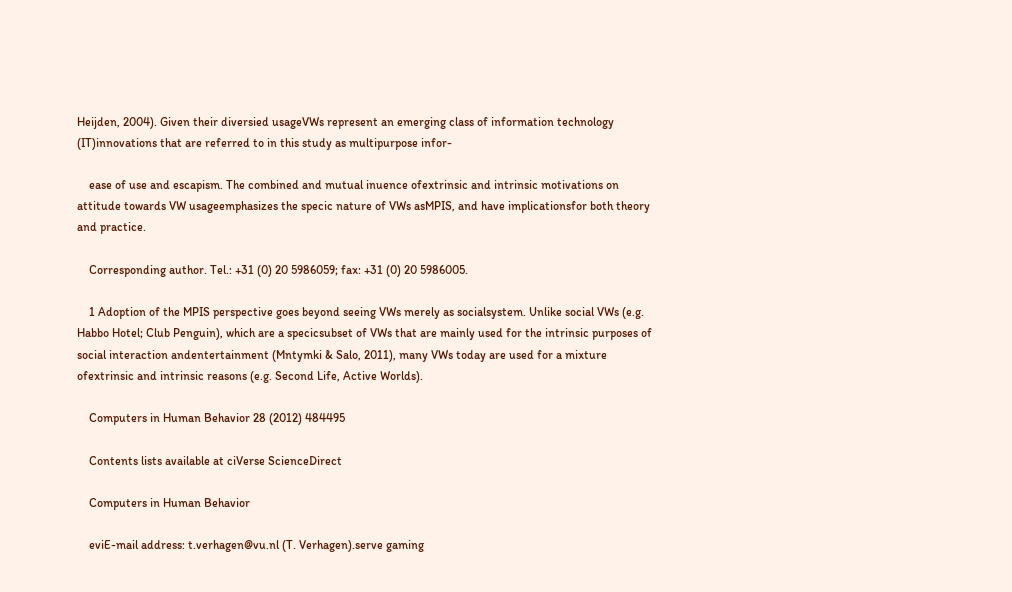Heijden, 2004). Given their diversied usageVWs represent an emerging class of information technology (IT)innovations that are referred to in this study as multipurpose infor-

    ease of use and escapism. The combined and mutual inuence ofextrinsic and intrinsic motivations on attitude towards VW usageemphasizes the specic nature of VWs asMPIS, and have implicationsfor both theory and practice.

    Corresponding author. Tel.: +31 (0) 20 5986059; fax: +31 (0) 20 5986005.

    1 Adoption of the MPIS perspective goes beyond seeing VWs merely as socialsystem. Unlike social VWs (e.g. Habbo Hotel; Club Penguin), which are a specicsubset of VWs that are mainly used for the intrinsic purposes of social interaction andentertainment (Mntymki & Salo, 2011), many VWs today are used for a mixture ofextrinsic and intrinsic reasons (e.g. Second Life, Active Worlds).

    Computers in Human Behavior 28 (2012) 484495

    Contents lists available at ciVerse ScienceDirect

    Computers in Human Behavior

    eviE-mail address: t.verhagen@vu.nl (T. Verhagen).serve gaming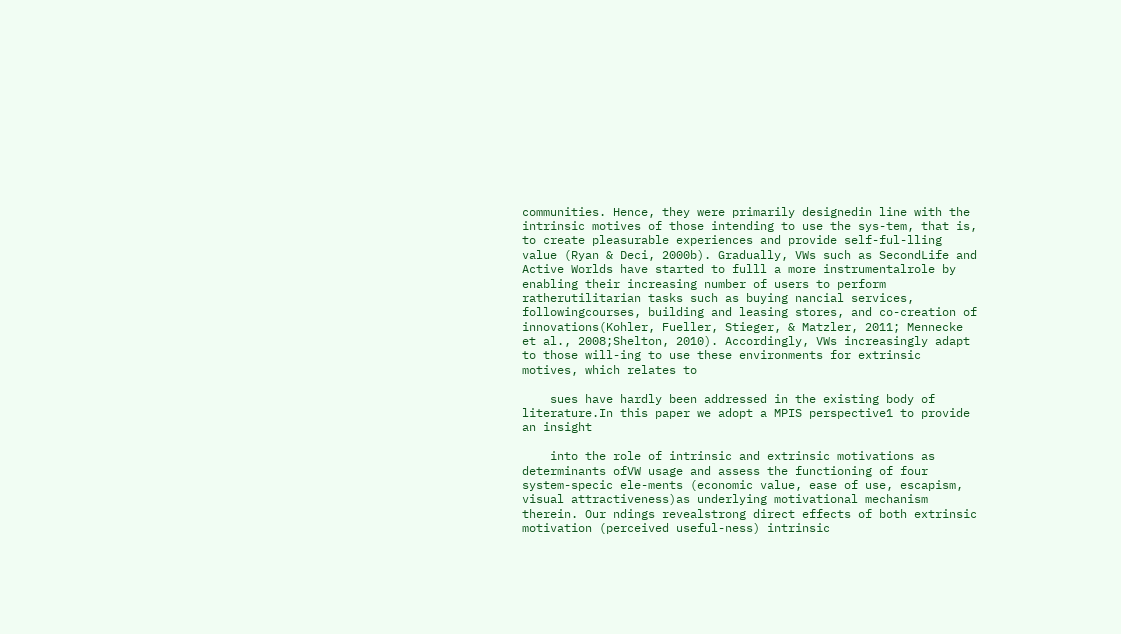communities. Hence, they were primarily designedin line with the intrinsic motives of those intending to use the sys-tem, that is, to create pleasurable experiences and provide self-ful-lling value (Ryan & Deci, 2000b). Gradually, VWs such as SecondLife and Active Worlds have started to fulll a more instrumentalrole by enabling their increasing number of users to perform ratherutilitarian tasks such as buying nancial services, followingcourses, building and leasing stores, and co-creation of innovations(Kohler, Fueller, Stieger, & Matzler, 2011; Mennecke et al., 2008;Shelton, 2010). Accordingly, VWs increasingly adapt to those will-ing to use these environments for extrinsic motives, which relates to

    sues have hardly been addressed in the existing body of literature.In this paper we adopt a MPIS perspective1 to provide an insight

    into the role of intrinsic and extrinsic motivations as determinants ofVW usage and assess the functioning of four system-specic ele-ments (economic value, ease of use, escapism, visual attractiveness)as underlying motivational mechanism therein. Our ndings revealstrong direct effects of both extrinsic motivation (perceived useful-ness) intrinsic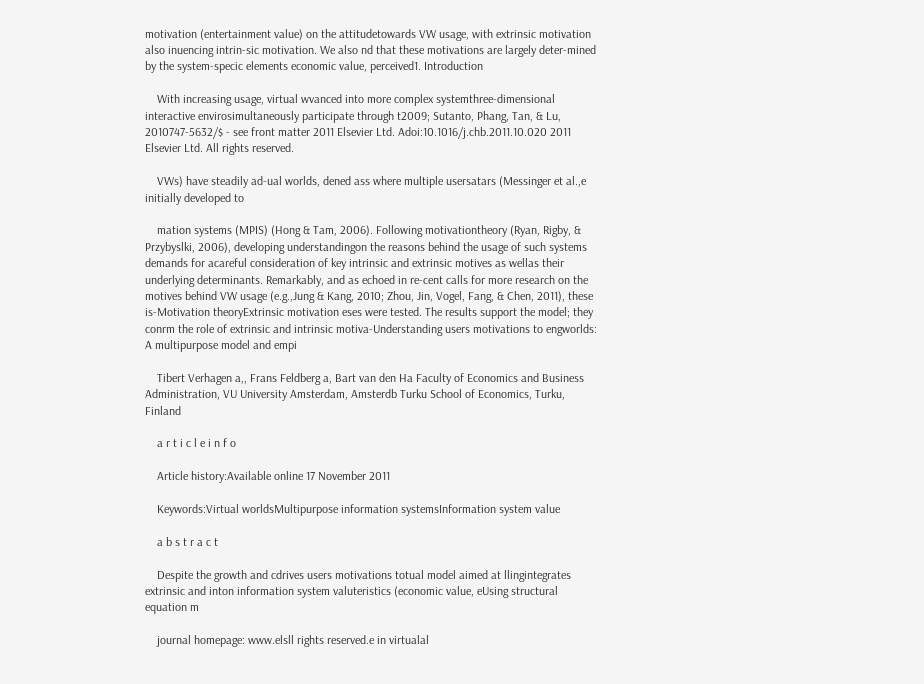motivation (entertainment value) on the attitudetowards VW usage, with extrinsic motivation also inuencing intrin-sic motivation. We also nd that these motivations are largely deter-mined by the system-specic elements economic value, perceived1. Introduction

    With increasing usage, virtual wvanced into more complex systemthree-dimensional interactive envirosimultaneously participate through t2009; Sutanto, Phang, Tan, & Lu, 2010747-5632/$ - see front matter 2011 Elsevier Ltd. Adoi:10.1016/j.chb.2011.10.020 2011 Elsevier Ltd. All rights reserved.

    VWs) have steadily ad-ual worlds, dened ass where multiple usersatars (Messinger et al.,e initially developed to

    mation systems (MPIS) (Hong & Tam, 2006). Following motivationtheory (Ryan, Rigby, & Przybyslki, 2006), developing understandingon the reasons behind the usage of such systems demands for acareful consideration of key intrinsic and extrinsic motives as wellas their underlying determinants. Remarkably, and as echoed in re-cent calls for more research on the motives behind VW usage (e.g.,Jung & Kang, 2010; Zhou, Jin, Vogel, Fang, & Chen, 2011), these is-Motivation theoryExtrinsic motivation eses were tested. The results support the model; they conrm the role of extrinsic and intrinsic motiva-Understanding users motivations to engworlds: A multipurpose model and empi

    Tibert Verhagen a,, Frans Feldberg a, Bart van den Ha Faculty of Economics and Business Administration, VU University Amsterdam, Amsterdb Turku School of Economics, Turku, Finland

    a r t i c l e i n f o

    Article history:Available online 17 November 2011

    Keywords:Virtual worldsMultipurpose information systemsInformation system value

    a b s t r a c t

    Despite the growth and cdrives users motivations totual model aimed at llingintegrates extrinsic and inton information system valuteristics (economic value, eUsing structural equation m

    journal homepage: www.elsll rights reserved.e in virtualal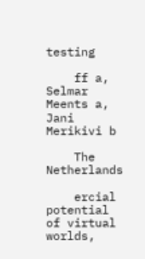testing

    ff a, Selmar Meents a, Jani Merikivi b

    The Netherlands

    ercial potential of virtual worlds,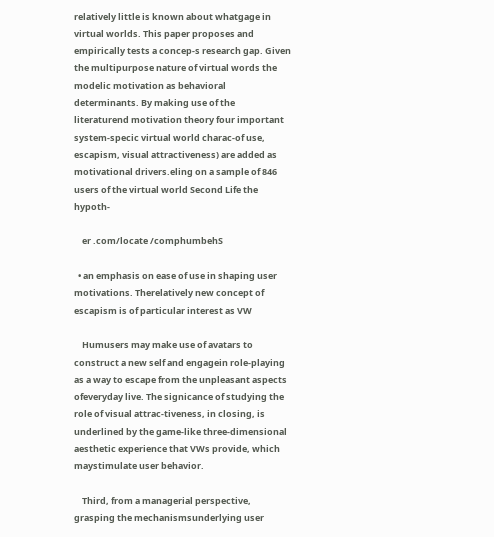relatively little is known about whatgage in virtual worlds. This paper proposes and empirically tests a concep-s research gap. Given the multipurpose nature of virtual words the modelic motivation as behavioral determinants. By making use of the literaturend motivation theory four important system-specic virtual world charac-of use, escapism, visual attractiveness) are added as motivational drivers.eling on a sample of 846 users of the virtual world Second Life the hypoth-

    er .com/locate /comphumbehS

  • an emphasis on ease of use in shaping user motivations. Therelatively new concept of escapism is of particular interest as VW

    Humusers may make use of avatars to construct a new self and engagein role-playing as a way to escape from the unpleasant aspects ofeveryday live. The signicance of studying the role of visual attrac-tiveness, in closing, is underlined by the game-like three-dimensional aesthetic experience that VWs provide, which maystimulate user behavior.

    Third, from a managerial perspective, grasping the mechanismsunderlying user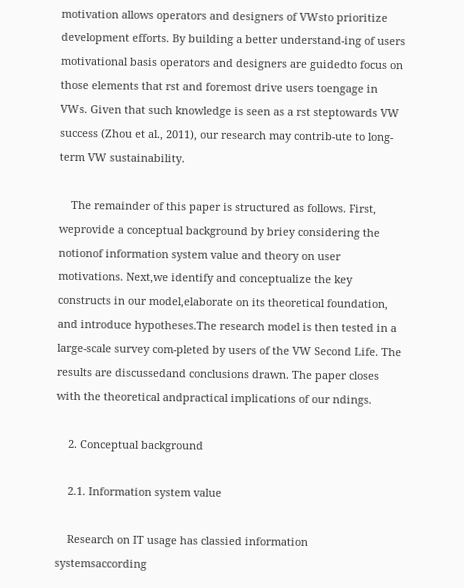motivation allows operators and designers of VWsto prioritize development efforts. By building a better understand-ing of users motivational basis operators and designers are guidedto focus on those elements that rst and foremost drive users toengage in VWs. Given that such knowledge is seen as a rst steptowards VW success (Zhou et al., 2011), our research may contrib-ute to long-term VW sustainability.

    The remainder of this paper is structured as follows. First, weprovide a conceptual background by briey considering the notionof information system value and theory on user motivations. Next,we identify and conceptualize the key constructs in our model,elaborate on its theoretical foundation, and introduce hypotheses.The research model is then tested in a large-scale survey com-pleted by users of the VW Second Life. The results are discussedand conclusions drawn. The paper closes with the theoretical andpractical implications of our ndings.

    2. Conceptual background

    2.1. Information system value

    Research on IT usage has classied information systemsaccording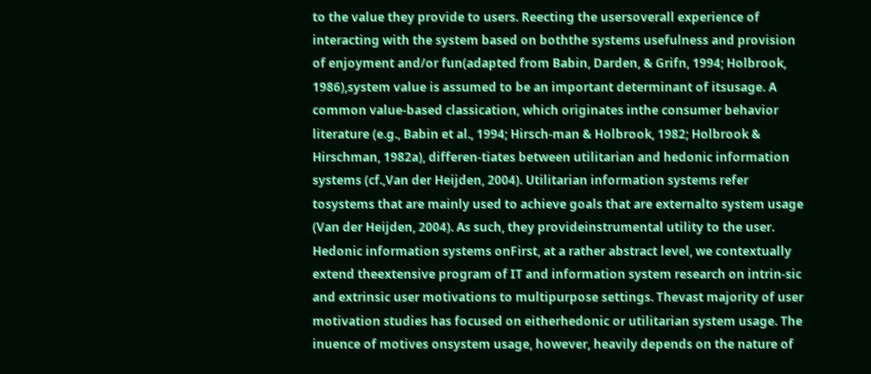to the value they provide to users. Reecting the usersoverall experience of interacting with the system based on boththe systems usefulness and provision of enjoyment and/or fun(adapted from Babin, Darden, & Grifn, 1994; Holbrook, 1986),system value is assumed to be an important determinant of itsusage. A common value-based classication, which originates inthe consumer behavior literature (e.g., Babin et al., 1994; Hirsch-man & Holbrook, 1982; Holbrook & Hirschman, 1982a), differen-tiates between utilitarian and hedonic information systems (cf.,Van der Heijden, 2004). Utilitarian information systems refer tosystems that are mainly used to achieve goals that are externalto system usage (Van der Heijden, 2004). As such, they provideinstrumental utility to the user. Hedonic information systems onFirst, at a rather abstract level, we contextually extend theextensive program of IT and information system research on intrin-sic and extrinsic user motivations to multipurpose settings. Thevast majority of user motivation studies has focused on eitherhedonic or utilitarian system usage. The inuence of motives onsystem usage, however, heavily depends on the nature of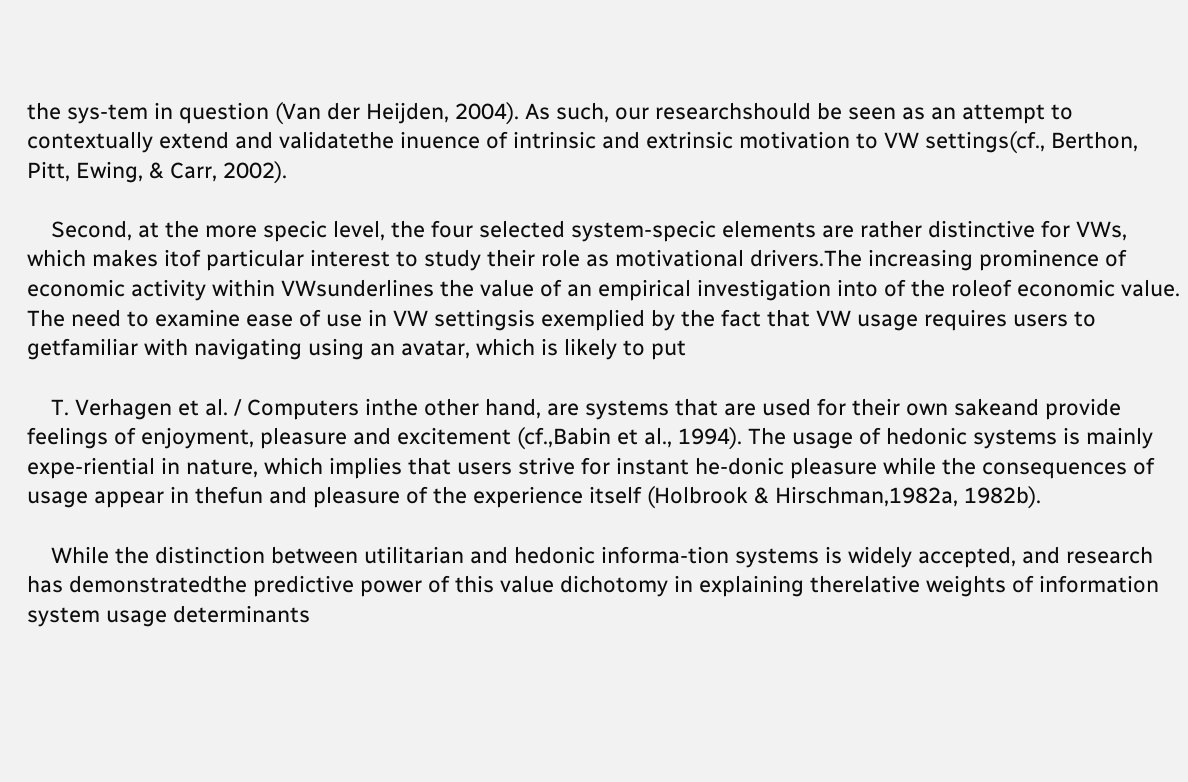the sys-tem in question (Van der Heijden, 2004). As such, our researchshould be seen as an attempt to contextually extend and validatethe inuence of intrinsic and extrinsic motivation to VW settings(cf., Berthon, Pitt, Ewing, & Carr, 2002).

    Second, at the more specic level, the four selected system-specic elements are rather distinctive for VWs, which makes itof particular interest to study their role as motivational drivers.The increasing prominence of economic activity within VWsunderlines the value of an empirical investigation into of the roleof economic value. The need to examine ease of use in VW settingsis exemplied by the fact that VW usage requires users to getfamiliar with navigating using an avatar, which is likely to put

    T. Verhagen et al. / Computers inthe other hand, are systems that are used for their own sakeand provide feelings of enjoyment, pleasure and excitement (cf.,Babin et al., 1994). The usage of hedonic systems is mainly expe-riential in nature, which implies that users strive for instant he-donic pleasure while the consequences of usage appear in thefun and pleasure of the experience itself (Holbrook & Hirschman,1982a, 1982b).

    While the distinction between utilitarian and hedonic informa-tion systems is widely accepted, and research has demonstratedthe predictive power of this value dichotomy in explaining therelative weights of information system usage determinants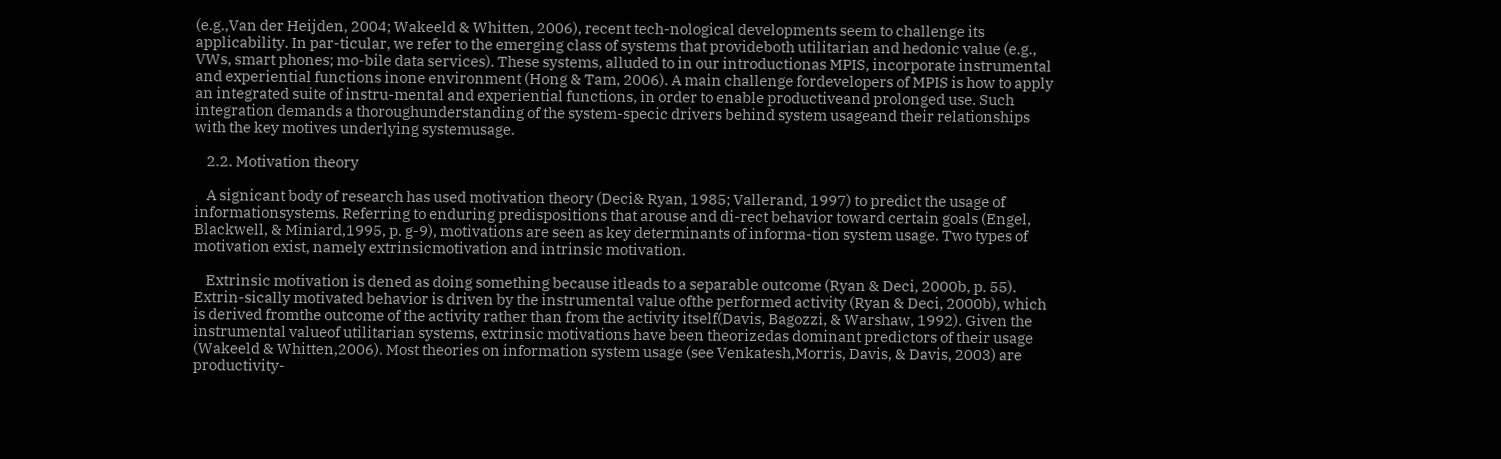(e.g.,Van der Heijden, 2004; Wakeeld & Whitten, 2006), recent tech-nological developments seem to challenge its applicability. In par-ticular, we refer to the emerging class of systems that provideboth utilitarian and hedonic value (e.g., VWs, smart phones; mo-bile data services). These systems, alluded to in our introductionas MPIS, incorporate instrumental and experiential functions inone environment (Hong & Tam, 2006). A main challenge fordevelopers of MPIS is how to apply an integrated suite of instru-mental and experiential functions, in order to enable productiveand prolonged use. Such integration demands a thoroughunderstanding of the system-specic drivers behind system usageand their relationships with the key motives underlying systemusage.

    2.2. Motivation theory

    A signicant body of research has used motivation theory (Deci& Ryan, 1985; Vallerand, 1997) to predict the usage of informationsystems. Referring to enduring predispositions that arouse and di-rect behavior toward certain goals (Engel, Blackwell, & Miniard,1995, p. g-9), motivations are seen as key determinants of informa-tion system usage. Two types of motivation exist, namely extrinsicmotivation and intrinsic motivation.

    Extrinsic motivation is dened as doing something because itleads to a separable outcome (Ryan & Deci, 2000b, p. 55). Extrin-sically motivated behavior is driven by the instrumental value ofthe performed activity (Ryan & Deci, 2000b), which is derived fromthe outcome of the activity rather than from the activity itself(Davis, Bagozzi, & Warshaw, 1992). Given the instrumental valueof utilitarian systems, extrinsic motivations have been theorizedas dominant predictors of their usage (Wakeeld & Whitten,2006). Most theories on information system usage (see Venkatesh,Morris, Davis, & Davis, 2003) are productivity-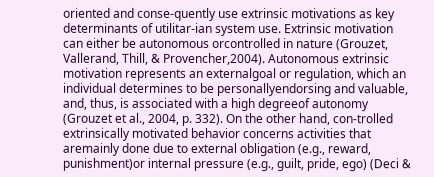oriented and conse-quently use extrinsic motivations as key determinants of utilitar-ian system use. Extrinsic motivation can either be autonomous orcontrolled in nature (Grouzet, Vallerand, Thill, & Provencher,2004). Autonomous extrinsic motivation represents an externalgoal or regulation, which an individual determines to be personallyendorsing and valuable, and, thus, is associated with a high degreeof autonomy (Grouzet et al., 2004, p. 332). On the other hand, con-trolled extrinsically motivated behavior concerns activities that aremainly done due to external obligation (e.g., reward, punishment)or internal pressure (e.g., guilt, pride, ego) (Deci &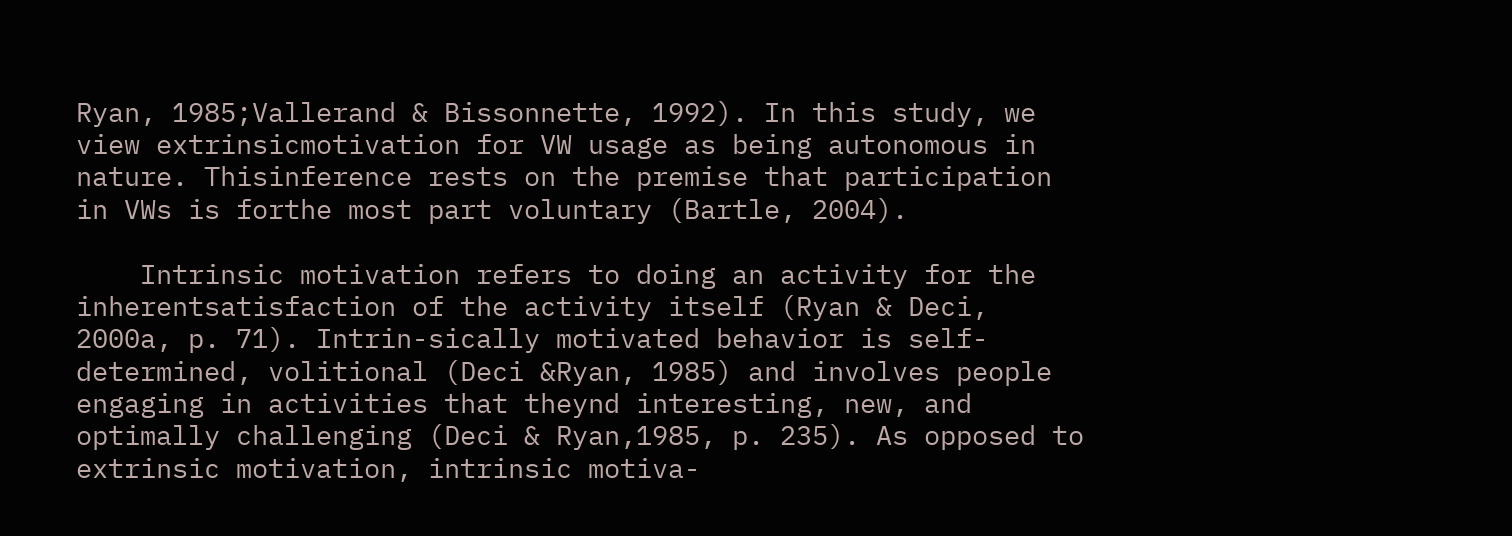Ryan, 1985;Vallerand & Bissonnette, 1992). In this study, we view extrinsicmotivation for VW usage as being autonomous in nature. Thisinference rests on the premise that participation in VWs is forthe most part voluntary (Bartle, 2004).

    Intrinsic motivation refers to doing an activity for the inherentsatisfaction of the activity itself (Ryan & Deci, 2000a, p. 71). Intrin-sically motivated behavior is self-determined, volitional (Deci &Ryan, 1985) and involves people engaging in activities that theynd interesting, new, and optimally challenging (Deci & Ryan,1985, p. 235). As opposed to extrinsic motivation, intrinsic motiva-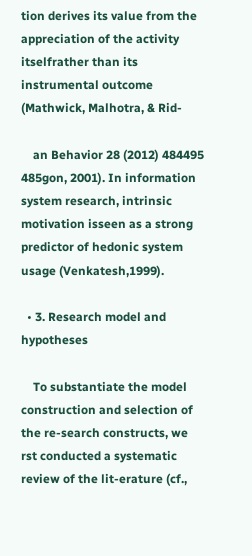tion derives its value from the appreciation of the activity itselfrather than its instrumental outcome (Mathwick, Malhotra, & Rid-

    an Behavior 28 (2012) 484495 485gon, 2001). In information system research, intrinsic motivation isseen as a strong predictor of hedonic system usage (Venkatesh,1999).

  • 3. Research model and hypotheses

    To substantiate the model construction and selection of the re-search constructs, we rst conducted a systematic review of the lit-erature (cf.,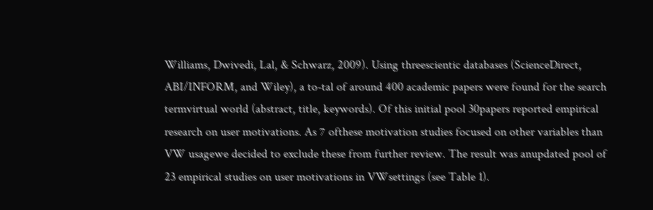Williams, Dwivedi, Lal, & Schwarz, 2009). Using threescientic databases (ScienceDirect, ABI/INFORM, and Wiley), a to-tal of around 400 academic papers were found for the search termvirtual world (abstract, title, keywords). Of this initial pool 30papers reported empirical research on user motivations. As 7 ofthese motivation studies focused on other variables than VW usagewe decided to exclude these from further review. The result was anupdated pool of 23 empirical studies on user motivations in VWsettings (see Table 1).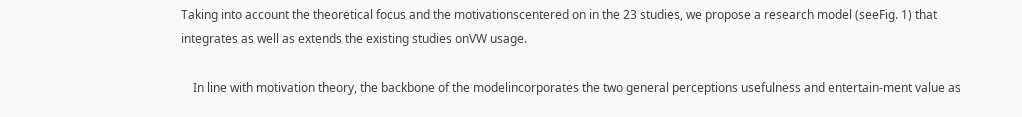Taking into account the theoretical focus and the motivationscentered on in the 23 studies, we propose a research model (seeFig. 1) that integrates as well as extends the existing studies onVW usage.

    In line with motivation theory, the backbone of the modelincorporates the two general perceptions usefulness and entertain-ment value as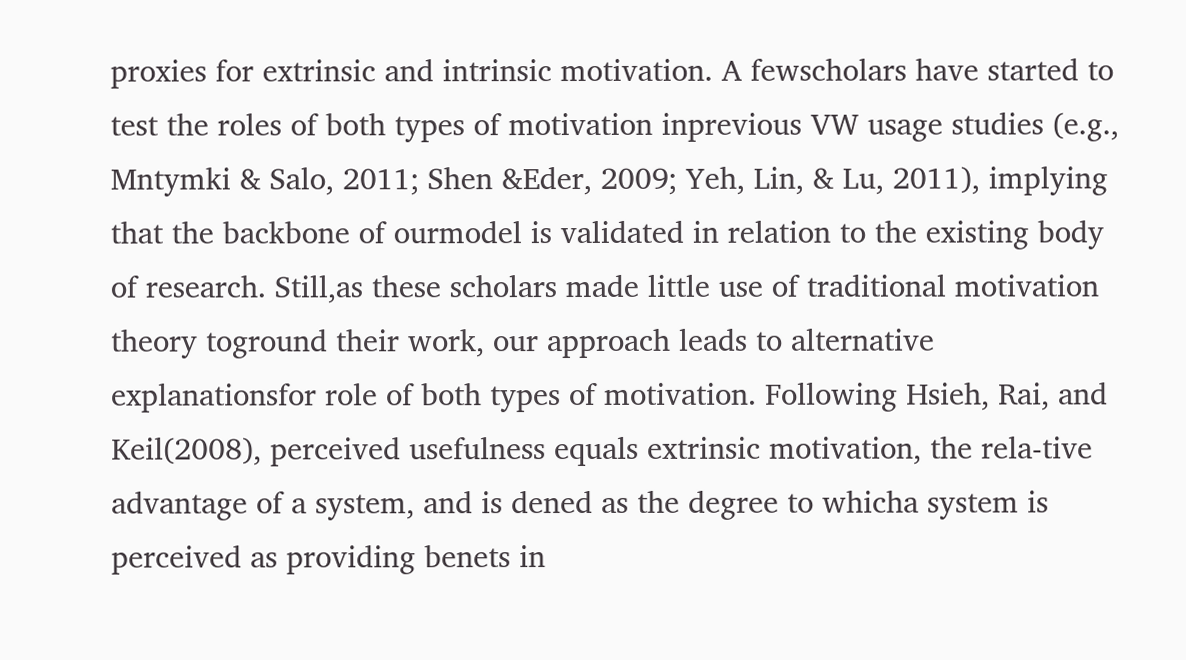proxies for extrinsic and intrinsic motivation. A fewscholars have started to test the roles of both types of motivation inprevious VW usage studies (e.g., Mntymki & Salo, 2011; Shen &Eder, 2009; Yeh, Lin, & Lu, 2011), implying that the backbone of ourmodel is validated in relation to the existing body of research. Still,as these scholars made little use of traditional motivation theory toground their work, our approach leads to alternative explanationsfor role of both types of motivation. Following Hsieh, Rai, and Keil(2008), perceived usefulness equals extrinsic motivation, the rela-tive advantage of a system, and is dened as the degree to whicha system is perceived as providing benets in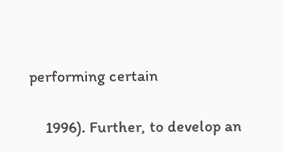performing certain

    1996). Further, to develop an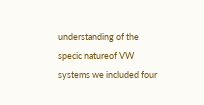understanding of the specic natureof VW systems we included four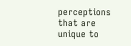perceptions that are unique to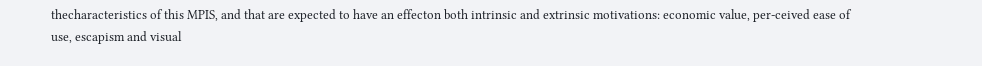thecharacteristics of this MPIS, and that are expected to have an effecton both intrinsic and extrinsic motivations: economic value, per-ceived ease of use, escapism and visual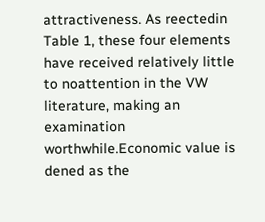attractiveness. As reectedin Table 1, these four elements have received relatively little to noattention in the VW literature, making an examination worthwhile.Economic value is dened as the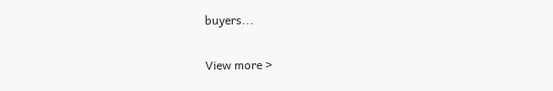buyers...


View more >